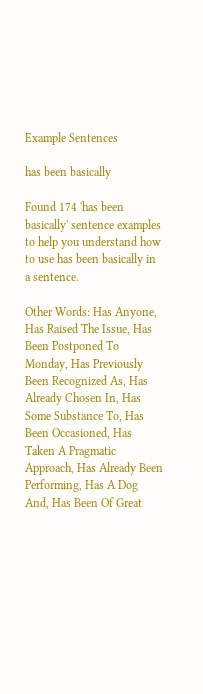Example Sentences

has been basically

Found 174 'has been basically' sentence examples to help you understand how to use has been basically in a sentence.

Other Words: Has Anyone, Has Raised The Issue, Has Been Postponed To Monday, Has Previously Been Recognized As, Has Already Chosen In, Has Some Substance To, Has Been Occasioned, Has Taken A Pragmatic Approach, Has Already Been Performing, Has A Dog And, Has Been Of Great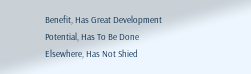Benefit, Has Great Development Potential, Has To Be Done Elsewhere, Has Not Shied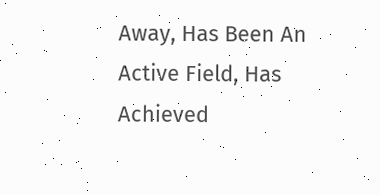Away, Has Been An Active Field, Has Achieved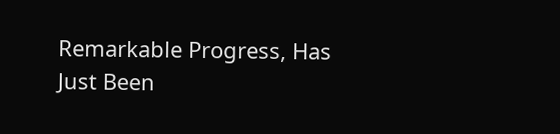Remarkable Progress, Has Just Been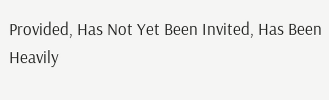Provided, Has Not Yet Been Invited, Has Been Heavily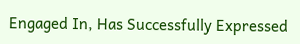Engaged In, Has Successfully Expressed